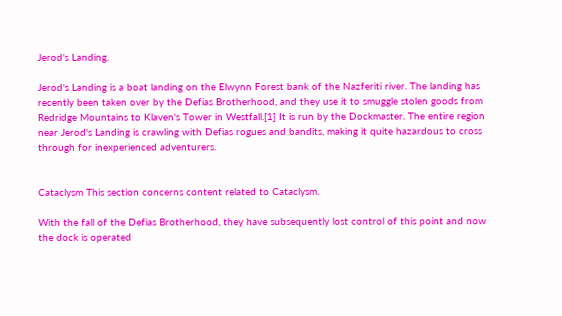Jerod's Landing.

Jerod's Landing is a boat landing on the Elwynn Forest bank of the Nazferiti river. The landing has recently been taken over by the Defias Brotherhood, and they use it to smuggle stolen goods from Redridge Mountains to Klaven's Tower in Westfall.[1] It is run by the Dockmaster. The entire region near Jerod's Landing is crawling with Defias rogues and bandits, making it quite hazardous to cross through for inexperienced adventurers.


Cataclysm This section concerns content related to Cataclysm.

With the fall of the Defias Brotherhood, they have subsequently lost control of this point and now the dock is operated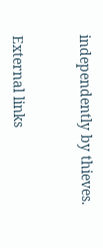independently by thieves.


External links